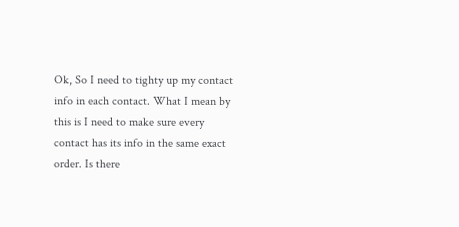Ok, So I need to tighty up my contact info in each contact. What I mean by this is I need to make sure every contact has its info in the same exact order. Is there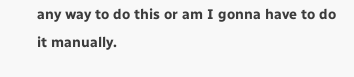any way to do this or am I gonna have to do it manually.